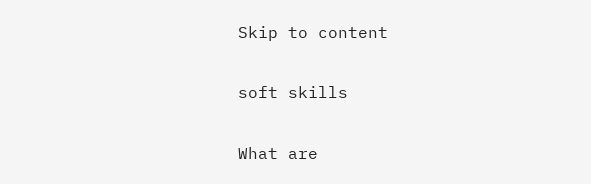Skip to content

soft skills

What are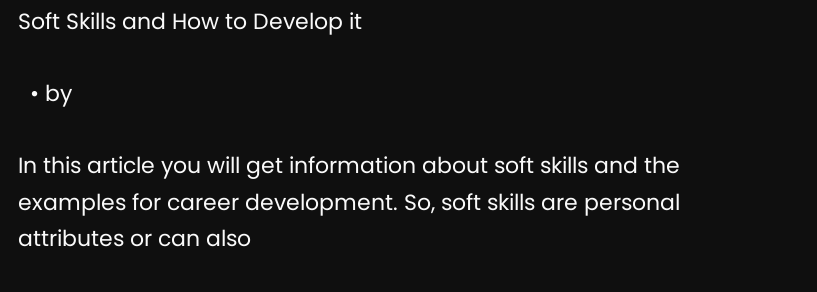Soft Skills and How to Develop it

  • by

In this article you will get information about soft skills and the examples for career development. So, soft skills are personal attributes or can also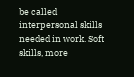be called interpersonal skills needed in work. Soft skills, more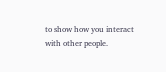to show how you interact with other people.